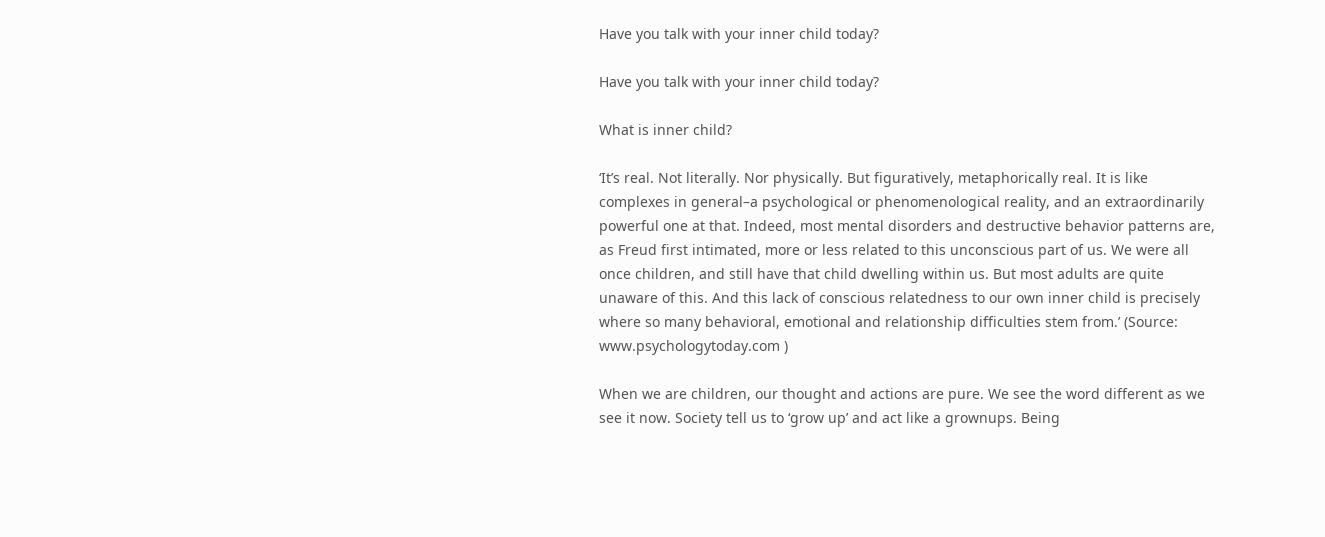Have you talk with your inner child today?

Have you talk with your inner child today?

What is inner child?

‘It’s real. Not literally. Nor physically. But figuratively, metaphorically real. It is like complexes in general–a psychological or phenomenological reality, and an extraordinarily powerful one at that. Indeed, most mental disorders and destructive behavior patterns are, as Freud first intimated, more or less related to this unconscious part of us. We were all once children, and still have that child dwelling within us. But most adults are quite unaware of this. And this lack of conscious relatedness to our own inner child is precisely where so many behavioral, emotional and relationship difficulties stem from.’ (Source: www.psychologytoday.com )

When we are children, our thought and actions are pure. We see the word different as we see it now. Society tell us to ‘grow up’ and act like a grownups. Being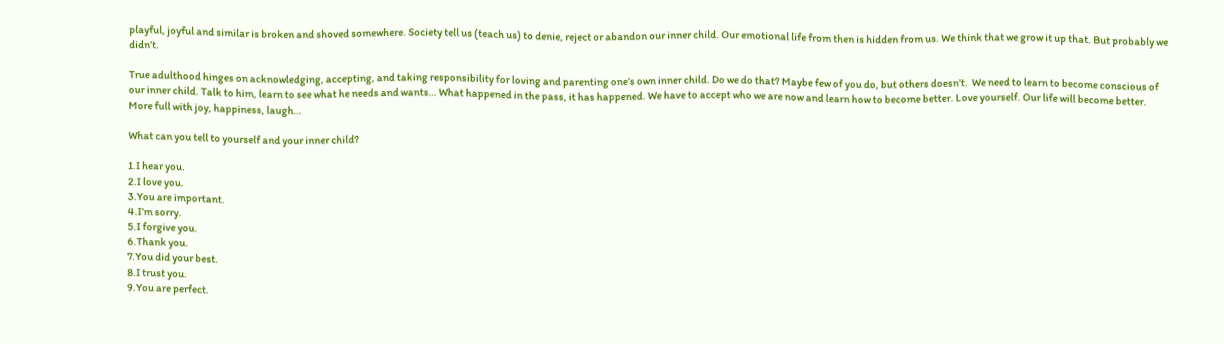playful, joyful and similar is broken and shoved somewhere. Society tell us (teach us) to denie, reject or abandon our inner child. Our emotional life from then is hidden from us. We think that we grow it up that. But probably we didn’t.

True adulthood hinges on acknowledging, accepting, and taking responsibility for loving and parenting one’s own inner child. Do we do that? Maybe few of you do, but others doesn’t.  We need to learn to become conscious of our inner child. Talk to him, learn to see what he needs and wants… What happened in the pass, it has happened. We have to accept who we are now and learn how to become better. Love yourself. Our life will become better. More full with joy, happiness, laugh…

What can you tell to yourself and your inner child?

1.I hear you.
2.I love you.
3.You are important.
4.I’m sorry.
5.I forgive you.
6.Thank you.
7.You did your best.
8.I trust you.
9.You are perfect.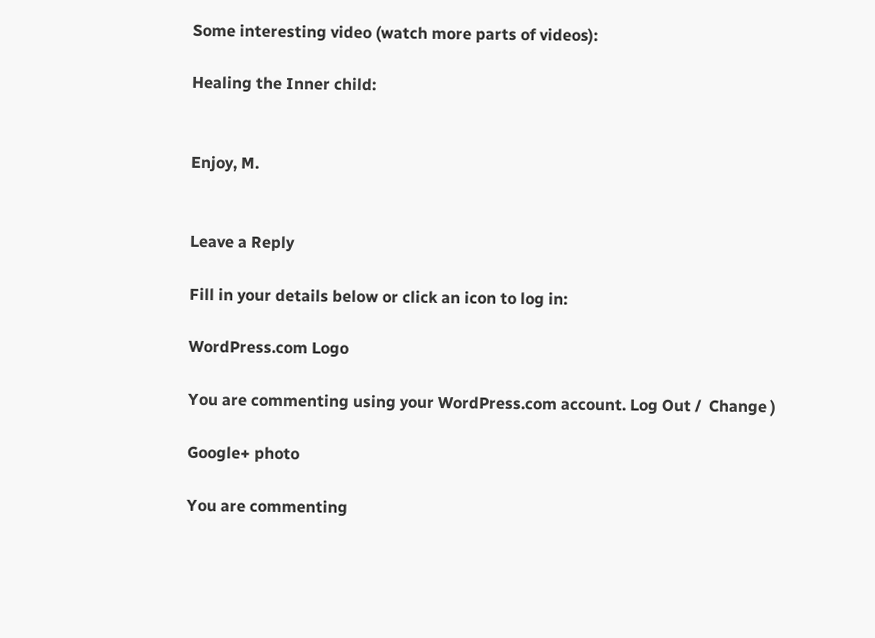Some interesting video (watch more parts of videos):

Healing the Inner child:


Enjoy, M.


Leave a Reply

Fill in your details below or click an icon to log in:

WordPress.com Logo

You are commenting using your WordPress.com account. Log Out /  Change )

Google+ photo

You are commenting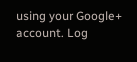using your Google+ account. Log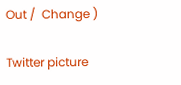Out /  Change )

Twitter picture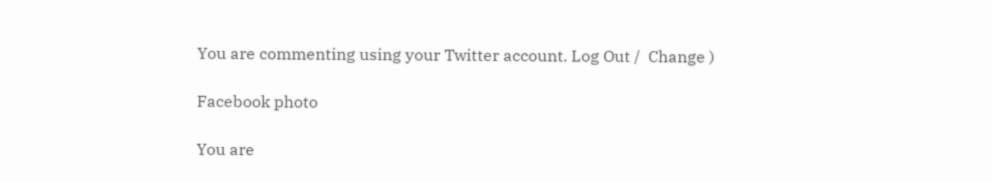You are commenting using your Twitter account. Log Out /  Change )

Facebook photo

You are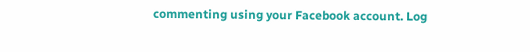commenting using your Facebook account. Log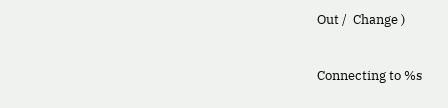Out /  Change )


Connecting to %s